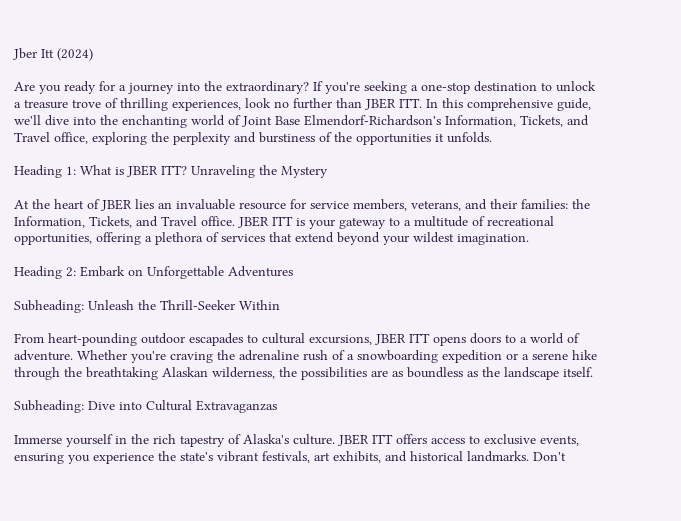Jber Itt (2024)

Are you ready for a journey into the extraordinary? If you're seeking a one-stop destination to unlock a treasure trove of thrilling experiences, look no further than JBER ITT. In this comprehensive guide, we'll dive into the enchanting world of Joint Base Elmendorf-Richardson's Information, Tickets, and Travel office, exploring the perplexity and burstiness of the opportunities it unfolds.

Heading 1: What is JBER ITT? Unraveling the Mystery

At the heart of JBER lies an invaluable resource for service members, veterans, and their families: the Information, Tickets, and Travel office. JBER ITT is your gateway to a multitude of recreational opportunities, offering a plethora of services that extend beyond your wildest imagination.

Heading 2: Embark on Unforgettable Adventures

Subheading: Unleash the Thrill-Seeker Within

From heart-pounding outdoor escapades to cultural excursions, JBER ITT opens doors to a world of adventure. Whether you're craving the adrenaline rush of a snowboarding expedition or a serene hike through the breathtaking Alaskan wilderness, the possibilities are as boundless as the landscape itself.

Subheading: Dive into Cultural Extravaganzas

Immerse yourself in the rich tapestry of Alaska's culture. JBER ITT offers access to exclusive events, ensuring you experience the state's vibrant festivals, art exhibits, and historical landmarks. Don't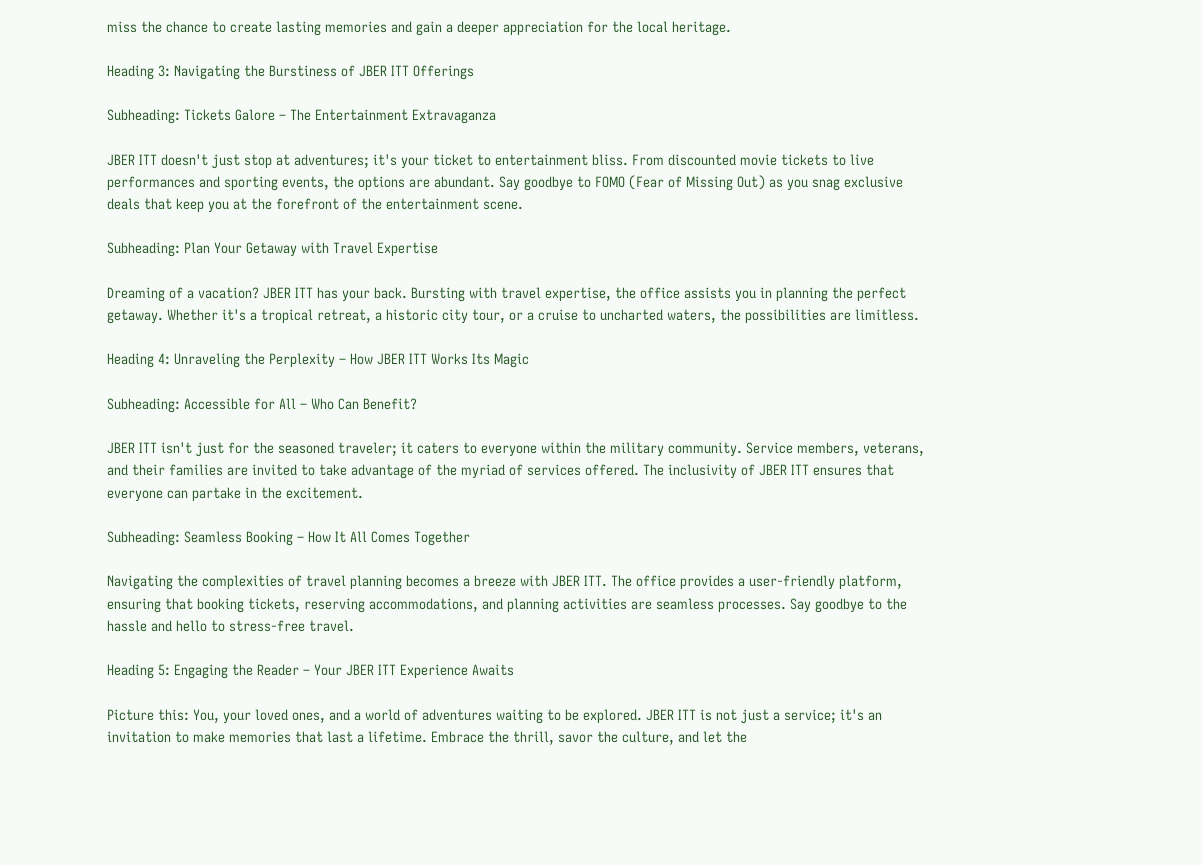miss the chance to create lasting memories and gain a deeper appreciation for the local heritage.

Heading 3: Navigating the Burstiness of JBER ITT Offerings

Subheading: Tickets Galore – The Entertainment Extravaganza

JBER ITT doesn't just stop at adventures; it's your ticket to entertainment bliss. From discounted movie tickets to live performances and sporting events, the options are abundant. Say goodbye to FOMO (Fear of Missing Out) as you snag exclusive deals that keep you at the forefront of the entertainment scene.

Subheading: Plan Your Getaway with Travel Expertise

Dreaming of a vacation? JBER ITT has your back. Bursting with travel expertise, the office assists you in planning the perfect getaway. Whether it's a tropical retreat, a historic city tour, or a cruise to uncharted waters, the possibilities are limitless.

Heading 4: Unraveling the Perplexity – How JBER ITT Works Its Magic

Subheading: Accessible for All – Who Can Benefit?

JBER ITT isn't just for the seasoned traveler; it caters to everyone within the military community. Service members, veterans, and their families are invited to take advantage of the myriad of services offered. The inclusivity of JBER ITT ensures that everyone can partake in the excitement.

Subheading: Seamless Booking – How It All Comes Together

Navigating the complexities of travel planning becomes a breeze with JBER ITT. The office provides a user-friendly platform, ensuring that booking tickets, reserving accommodations, and planning activities are seamless processes. Say goodbye to the hassle and hello to stress-free travel.

Heading 5: Engaging the Reader – Your JBER ITT Experience Awaits

Picture this: You, your loved ones, and a world of adventures waiting to be explored. JBER ITT is not just a service; it's an invitation to make memories that last a lifetime. Embrace the thrill, savor the culture, and let the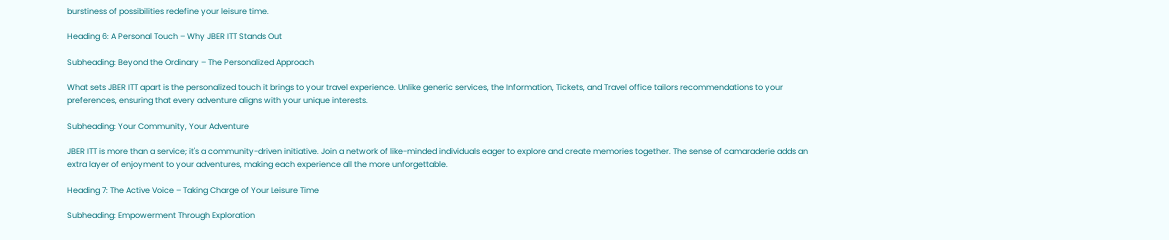burstiness of possibilities redefine your leisure time.

Heading 6: A Personal Touch – Why JBER ITT Stands Out

Subheading: Beyond the Ordinary – The Personalized Approach

What sets JBER ITT apart is the personalized touch it brings to your travel experience. Unlike generic services, the Information, Tickets, and Travel office tailors recommendations to your preferences, ensuring that every adventure aligns with your unique interests.

Subheading: Your Community, Your Adventure

JBER ITT is more than a service; it's a community-driven initiative. Join a network of like-minded individuals eager to explore and create memories together. The sense of camaraderie adds an extra layer of enjoyment to your adventures, making each experience all the more unforgettable.

Heading 7: The Active Voice – Taking Charge of Your Leisure Time

Subheading: Empowerment Through Exploration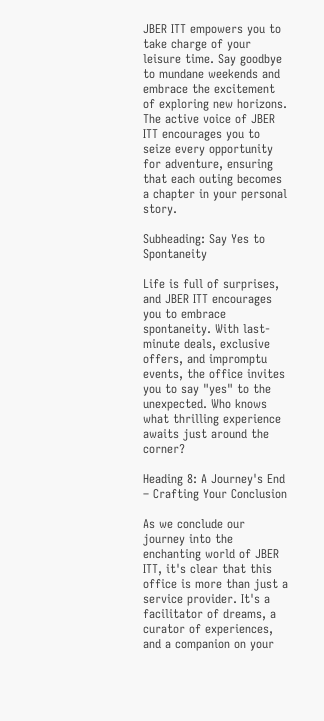JBER ITT empowers you to take charge of your leisure time. Say goodbye to mundane weekends and embrace the excitement of exploring new horizons. The active voice of JBER ITT encourages you to seize every opportunity for adventure, ensuring that each outing becomes a chapter in your personal story.

Subheading: Say Yes to Spontaneity

Life is full of surprises, and JBER ITT encourages you to embrace spontaneity. With last-minute deals, exclusive offers, and impromptu events, the office invites you to say "yes" to the unexpected. Who knows what thrilling experience awaits just around the corner?

Heading 8: A Journey's End – Crafting Your Conclusion

As we conclude our journey into the enchanting world of JBER ITT, it's clear that this office is more than just a service provider. It's a facilitator of dreams, a curator of experiences, and a companion on your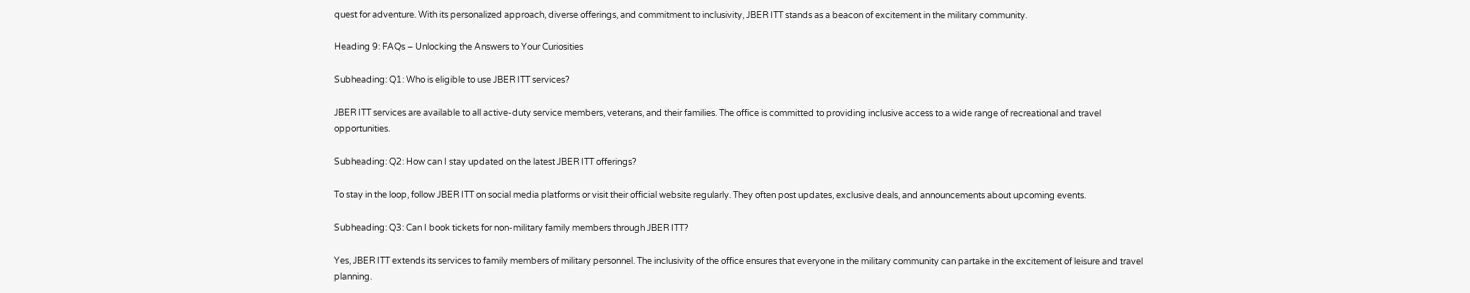quest for adventure. With its personalized approach, diverse offerings, and commitment to inclusivity, JBER ITT stands as a beacon of excitement in the military community.

Heading 9: FAQs – Unlocking the Answers to Your Curiosities

Subheading: Q1: Who is eligible to use JBER ITT services?

JBER ITT services are available to all active-duty service members, veterans, and their families. The office is committed to providing inclusive access to a wide range of recreational and travel opportunities.

Subheading: Q2: How can I stay updated on the latest JBER ITT offerings?

To stay in the loop, follow JBER ITT on social media platforms or visit their official website regularly. They often post updates, exclusive deals, and announcements about upcoming events.

Subheading: Q3: Can I book tickets for non-military family members through JBER ITT?

Yes, JBER ITT extends its services to family members of military personnel. The inclusivity of the office ensures that everyone in the military community can partake in the excitement of leisure and travel planning.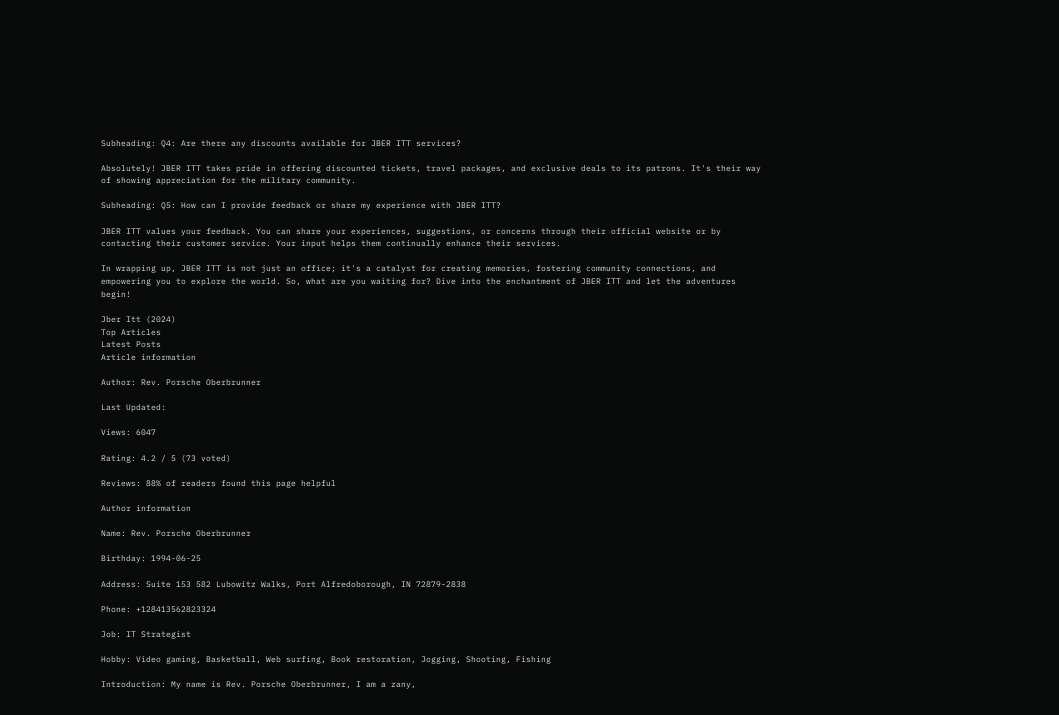Subheading: Q4: Are there any discounts available for JBER ITT services?

Absolutely! JBER ITT takes pride in offering discounted tickets, travel packages, and exclusive deals to its patrons. It's their way of showing appreciation for the military community.

Subheading: Q5: How can I provide feedback or share my experience with JBER ITT?

JBER ITT values your feedback. You can share your experiences, suggestions, or concerns through their official website or by contacting their customer service. Your input helps them continually enhance their services.

In wrapping up, JBER ITT is not just an office; it's a catalyst for creating memories, fostering community connections, and empowering you to explore the world. So, what are you waiting for? Dive into the enchantment of JBER ITT and let the adventures begin!

Jber Itt (2024)
Top Articles
Latest Posts
Article information

Author: Rev. Porsche Oberbrunner

Last Updated:

Views: 6047

Rating: 4.2 / 5 (73 voted)

Reviews: 88% of readers found this page helpful

Author information

Name: Rev. Porsche Oberbrunner

Birthday: 1994-06-25

Address: Suite 153 582 Lubowitz Walks, Port Alfredoborough, IN 72879-2838

Phone: +128413562823324

Job: IT Strategist

Hobby: Video gaming, Basketball, Web surfing, Book restoration, Jogging, Shooting, Fishing

Introduction: My name is Rev. Porsche Oberbrunner, I am a zany,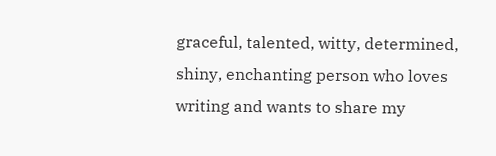graceful, talented, witty, determined, shiny, enchanting person who loves writing and wants to share my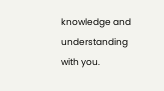knowledge and understanding with you.